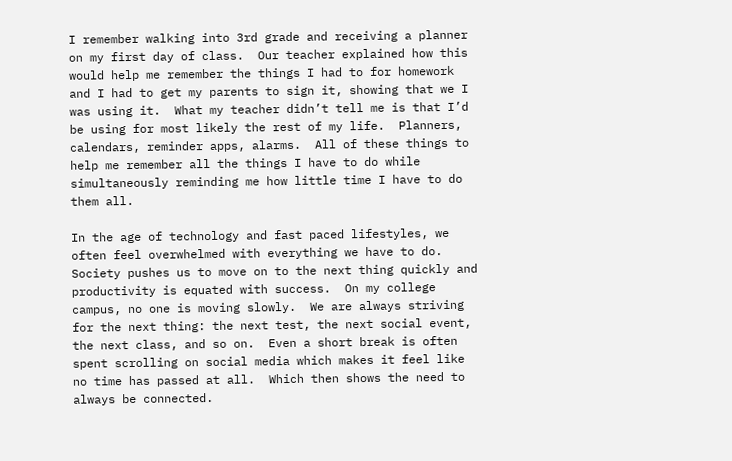I remember walking into 3rd grade and receiving a planner on my first day of class.  Our teacher explained how this would help me remember the things I had to for homework and I had to get my parents to sign it, showing that we I was using it.  What my teacher didn’t tell me is that I’d be using for most likely the rest of my life.  Planners, calendars, reminder apps, alarms.  All of these things to help me remember all the things I have to do while simultaneously reminding me how little time I have to do them all.

In the age of technology and fast paced lifestyles, we often feel overwhelmed with everything we have to do.  Society pushes us to move on to the next thing quickly and productivity is equated with success.  On my college campus, no one is moving slowly.  We are always striving for the next thing: the next test, the next social event, the next class, and so on.  Even a short break is often spent scrolling on social media which makes it feel like no time has passed at all.  Which then shows the need to always be connected.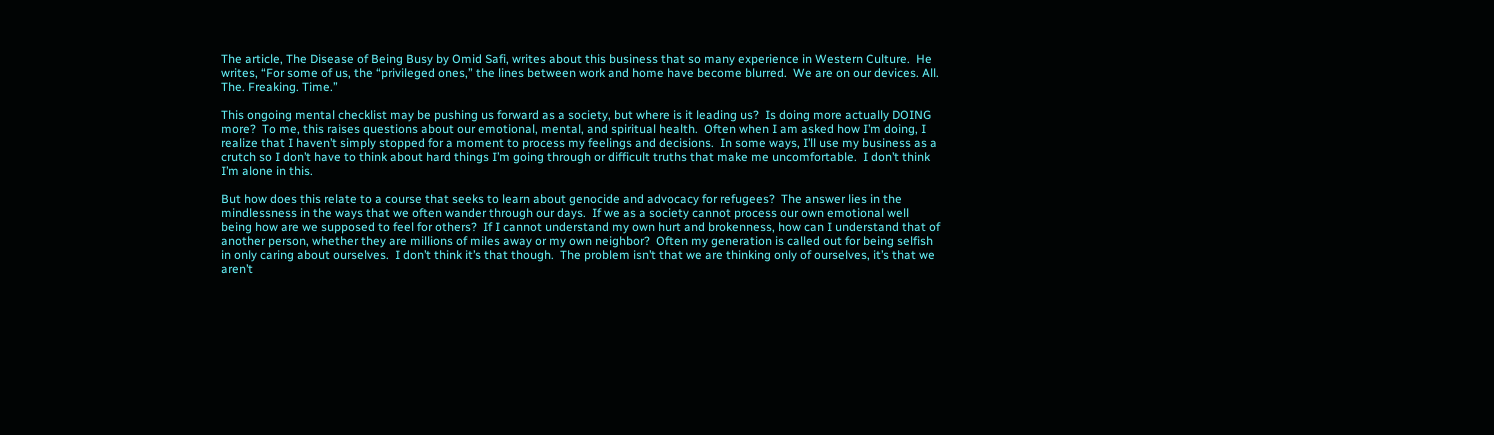The article, The Disease of Being Busy by Omid Safi, writes about this business that so many experience in Western Culture.  He writes, “For some of us, the “privileged ones,” the lines between work and home have become blurred.  We are on our devices. All. The. Freaking. Time.”

This ongoing mental checklist may be pushing us forward as a society, but where is it leading us?  Is doing more actually DOING more?  To me, this raises questions about our emotional, mental, and spiritual health.  Often when I am asked how I’m doing, I realize that I haven’t simply stopped for a moment to process my feelings and decisions.  In some ways, I’ll use my business as a crutch so I don’t have to think about hard things I’m going through or difficult truths that make me uncomfortable.  I don’t think I’m alone in this.

But how does this relate to a course that seeks to learn about genocide and advocacy for refugees?  The answer lies in the mindlessness in the ways that we often wander through our days.  If we as a society cannot process our own emotional well being how are we supposed to feel for others?  If I cannot understand my own hurt and brokenness, how can I understand that of another person, whether they are millions of miles away or my own neighbor?  Often my generation is called out for being selfish in only caring about ourselves.  I don’t think it’s that though.  The problem isn’t that we are thinking only of ourselves, it’s that we aren’t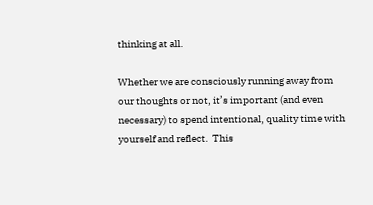thinking at all.

Whether we are consciously running away from our thoughts or not, it’s important (and even necessary) to spend intentional, quality time with yourself and reflect.  This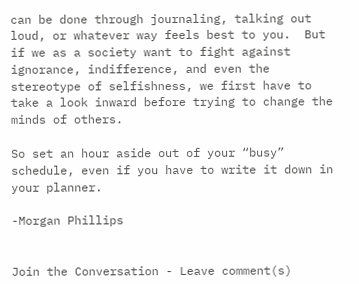can be done through journaling, talking out loud, or whatever way feels best to you.  But if we as a society want to fight against ignorance, indifference, and even the stereotype of selfishness, we first have to take a look inward before trying to change the minds of others.

So set an hour aside out of your “busy” schedule, even if you have to write it down in your planner.

-Morgan Phillips


Join the Conversation - Leave comment(s)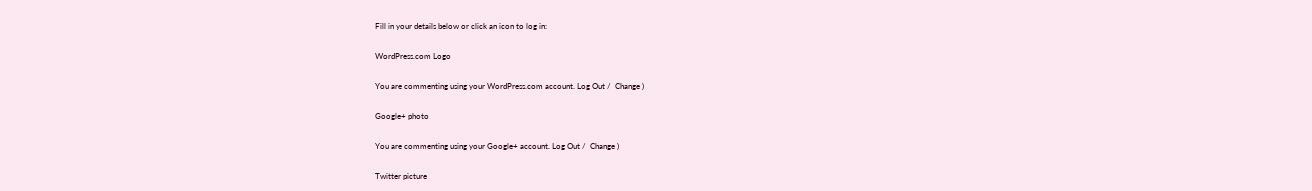Fill in your details below or click an icon to log in:

WordPress.com Logo

You are commenting using your WordPress.com account. Log Out /  Change )

Google+ photo

You are commenting using your Google+ account. Log Out /  Change )

Twitter picture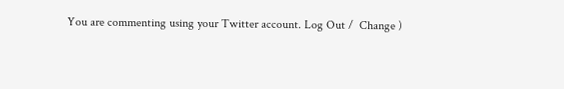You are commenting using your Twitter account. Log Out /  Change )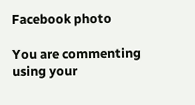Facebook photo

You are commenting using your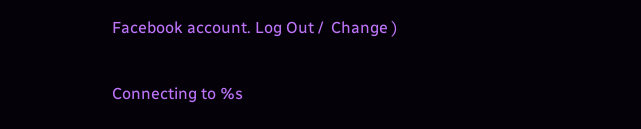Facebook account. Log Out /  Change )

Connecting to %s